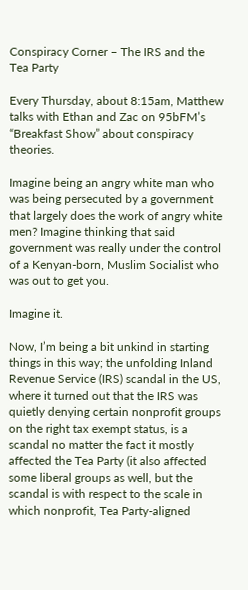Conspiracy Corner – The IRS and the Tea Party

Every Thursday, about 8:15am, Matthew talks with Ethan and Zac on 95bFM’s “Breakfast Show” about conspiracy theories.

Imagine being an angry white man who was being persecuted by a government that largely does the work of angry white men? Imagine thinking that said government was really under the control of a Kenyan-born, Muslim Socialist who was out to get you.

Imagine it.

Now, I’m being a bit unkind in starting things in this way; the unfolding Inland Revenue Service (IRS) scandal in the US, where it turned out that the IRS was quietly denying certain nonprofit groups on the right tax exempt status, is a scandal no matter the fact it mostly affected the Tea Party (it also affected some liberal groups as well, but the scandal is with respect to the scale in which nonprofit, Tea Party-aligned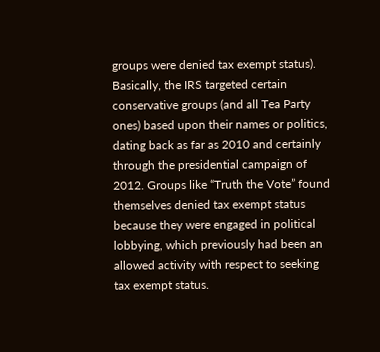groups were denied tax exempt status). Basically, the IRS targeted certain conservative groups (and all Tea Party ones) based upon their names or politics, dating back as far as 2010 and certainly through the presidential campaign of 2012. Groups like “Truth the Vote” found themselves denied tax exempt status because they were engaged in political lobbying, which previously had been an allowed activity with respect to seeking tax exempt status.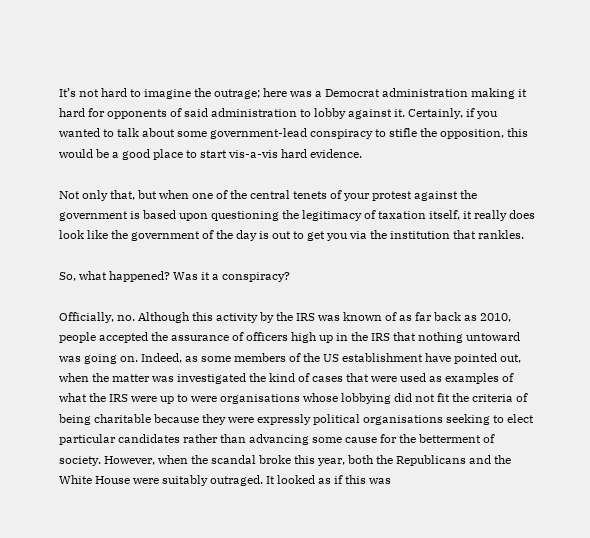It’s not hard to imagine the outrage; here was a Democrat administration making it hard for opponents of said administration to lobby against it. Certainly, if you wanted to talk about some government-lead conspiracy to stifle the opposition, this would be a good place to start vis-a-vis hard evidence.

Not only that, but when one of the central tenets of your protest against the government is based upon questioning the legitimacy of taxation itself, it really does look like the government of the day is out to get you via the institution that rankles.

So, what happened? Was it a conspiracy?

Officially, no. Although this activity by the IRS was known of as far back as 2010, people accepted the assurance of officers high up in the IRS that nothing untoward was going on. Indeed, as some members of the US establishment have pointed out, when the matter was investigated the kind of cases that were used as examples of what the IRS were up to were organisations whose lobbying did not fit the criteria of being charitable because they were expressly political organisations seeking to elect particular candidates rather than advancing some cause for the betterment of society. However, when the scandal broke this year, both the Republicans and the White House were suitably outraged. It looked as if this was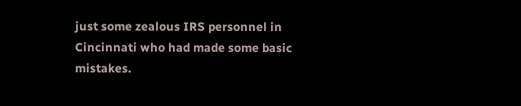just some zealous IRS personnel in Cincinnati who had made some basic mistakes.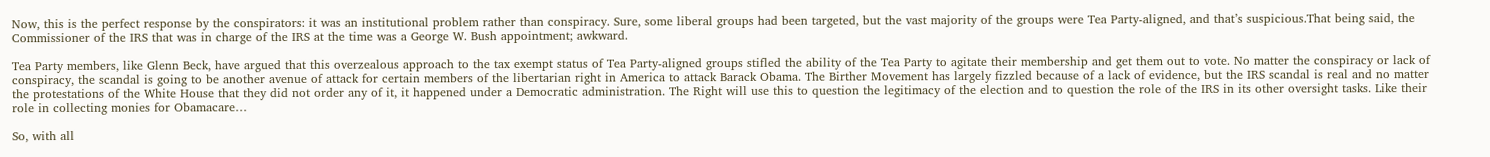Now, this is the perfect response by the conspirators: it was an institutional problem rather than conspiracy. Sure, some liberal groups had been targeted, but the vast majority of the groups were Tea Party-aligned, and that’s suspicious.That being said, the Commissioner of the IRS that was in charge of the IRS at the time was a George W. Bush appointment; awkward.

Tea Party members, like Glenn Beck, have argued that this overzealous approach to the tax exempt status of Tea Party-aligned groups stifled the ability of the Tea Party to agitate their membership and get them out to vote. No matter the conspiracy or lack of conspiracy, the scandal is going to be another avenue of attack for certain members of the libertarian right in America to attack Barack Obama. The Birther Movement has largely fizzled because of a lack of evidence, but the IRS scandal is real and no matter the protestations of the White House that they did not order any of it, it happened under a Democratic administration. The Right will use this to question the legitimacy of the election and to question the role of the IRS in its other oversight tasks. Like their role in collecting monies for Obamacare…

So, with all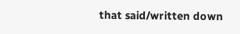that said/written down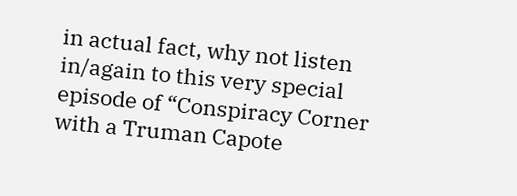in actual fact, why not listen in/again to this very special episode of “Conspiracy Corner with a Truman Capote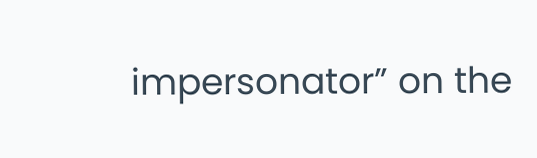impersonator” on the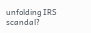unfolding IRS scandal?